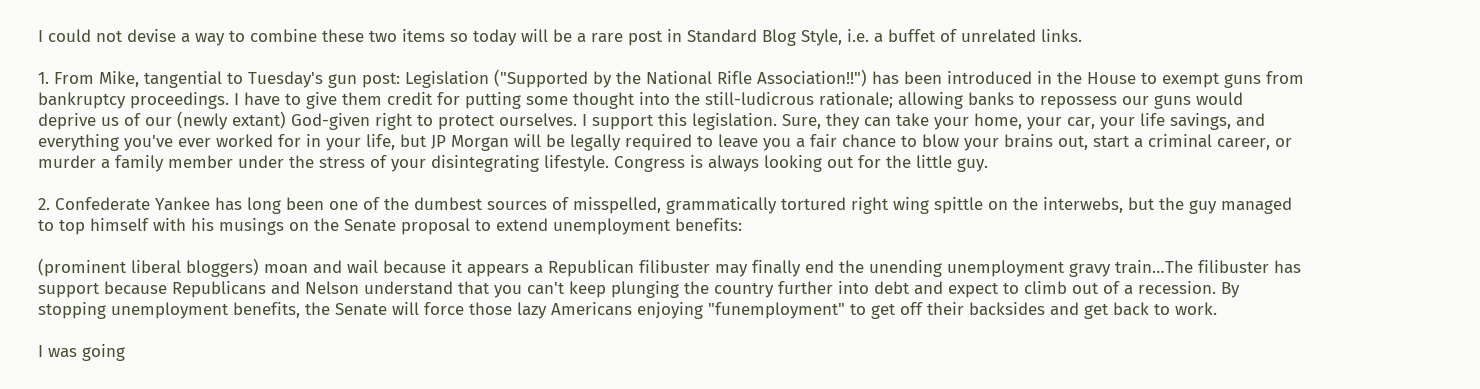I could not devise a way to combine these two items so today will be a rare post in Standard Blog Style, i.e. a buffet of unrelated links.

1. From Mike, tangential to Tuesday's gun post: Legislation ("Supported by the National Rifle Association!!") has been introduced in the House to exempt guns from bankruptcy proceedings. I have to give them credit for putting some thought into the still-ludicrous rationale; allowing banks to repossess our guns would deprive us of our (newly extant) God-given right to protect ourselves. I support this legislation. Sure, they can take your home, your car, your life savings, and everything you've ever worked for in your life, but JP Morgan will be legally required to leave you a fair chance to blow your brains out, start a criminal career, or murder a family member under the stress of your disintegrating lifestyle. Congress is always looking out for the little guy.

2. Confederate Yankee has long been one of the dumbest sources of misspelled, grammatically tortured right wing spittle on the interwebs, but the guy managed to top himself with his musings on the Senate proposal to extend unemployment benefits:

(prominent liberal bloggers) moan and wail because it appears a Republican filibuster may finally end the unending unemployment gravy train…The filibuster has support because Republicans and Nelson understand that you can't keep plunging the country further into debt and expect to climb out of a recession. By stopping unemployment benefits, the Senate will force those lazy Americans enjoying "funemployment" to get off their backsides and get back to work.

I was going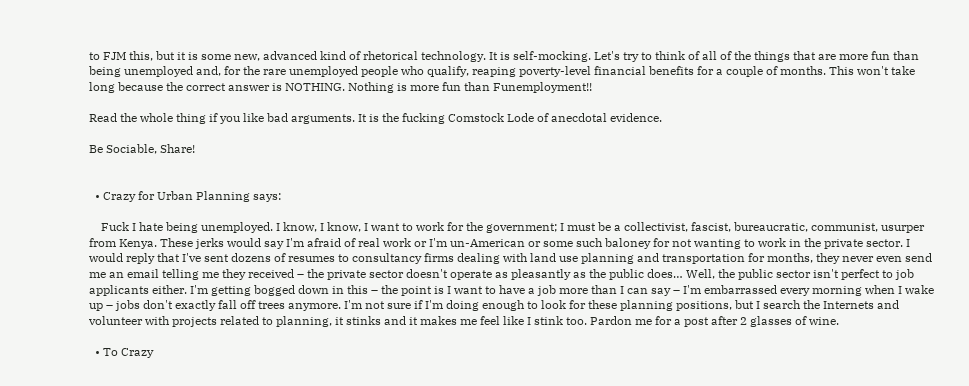to FJM this, but it is some new, advanced kind of rhetorical technology. It is self-mocking. Let's try to think of all of the things that are more fun than being unemployed and, for the rare unemployed people who qualify, reaping poverty-level financial benefits for a couple of months. This won't take long because the correct answer is NOTHING. Nothing is more fun than Funemployment!!

Read the whole thing if you like bad arguments. It is the fucking Comstock Lode of anecdotal evidence.

Be Sociable, Share!


  • Crazy for Urban Planning says:

    Fuck I hate being unemployed. I know, I know, I want to work for the government; I must be a collectivist, fascist, bureaucratic, communist, usurper from Kenya. These jerks would say I'm afraid of real work or I'm un-American or some such baloney for not wanting to work in the private sector. I would reply that I've sent dozens of resumes to consultancy firms dealing with land use planning and transportation for months, they never even send me an email telling me they received – the private sector doesn't operate as pleasantly as the public does… Well, the public sector isn't perfect to job applicants either. I'm getting bogged down in this – the point is I want to have a job more than I can say – I'm embarrassed every morning when I wake up – jobs don't exactly fall off trees anymore. I'm not sure if I'm doing enough to look for these planning positions, but I search the Internets and volunteer with projects related to planning, it stinks and it makes me feel like I stink too. Pardon me for a post after 2 glasses of wine.

  • To Crazy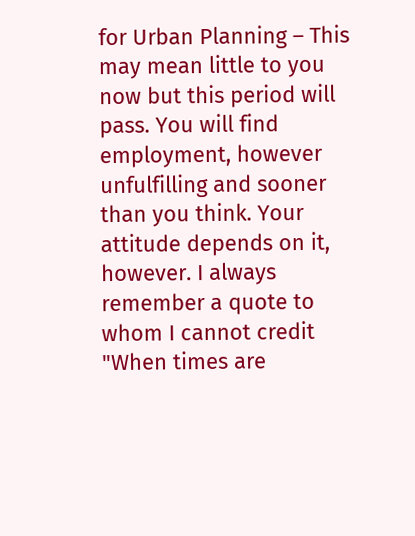for Urban Planning – This may mean little to you now but this period will pass. You will find employment, however unfulfilling and sooner than you think. Your attitude depends on it, however. I always remember a quote to whom I cannot credit "When times are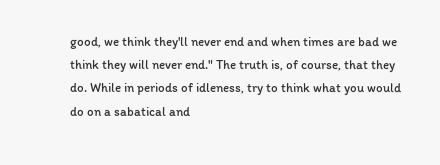good, we think they'll never end and when times are bad we think they will never end." The truth is, of course, that they do. While in periods of idleness, try to think what you would do on a sabatical and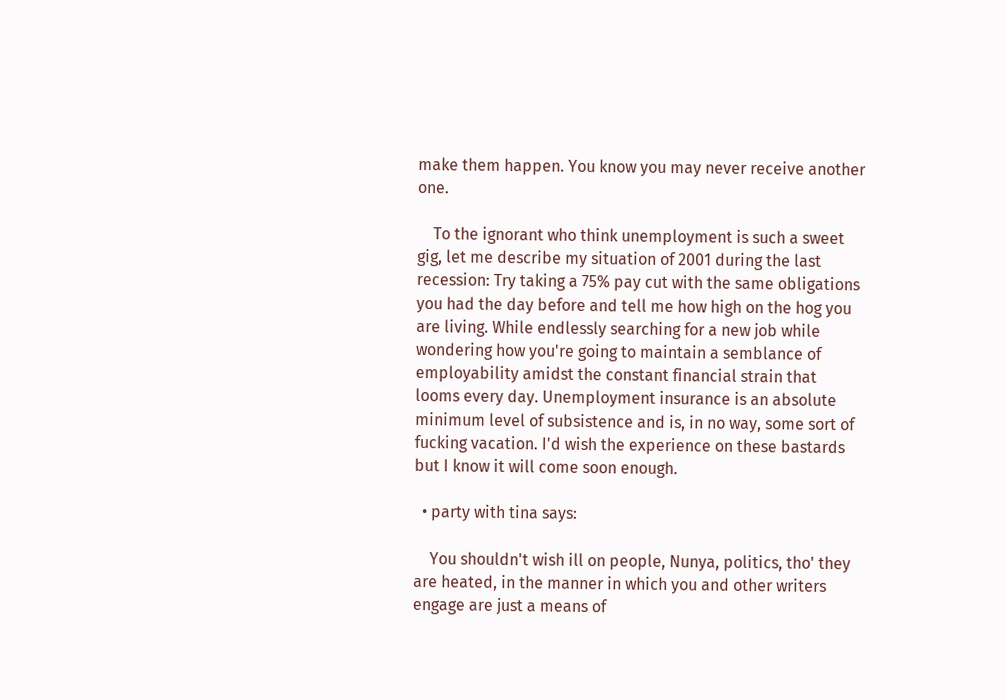make them happen. You know you may never receive another one.

    To the ignorant who think unemployment is such a sweet gig, let me describe my situation of 2001 during the last recession: Try taking a 75% pay cut with the same obligations you had the day before and tell me how high on the hog you are living. While endlessly searching for a new job while wondering how you're going to maintain a semblance of employability amidst the constant financial strain that looms every day. Unemployment insurance is an absolute minimum level of subsistence and is, in no way, some sort of fucking vacation. I'd wish the experience on these bastards but I know it will come soon enough.

  • party with tina says:

    You shouldn't wish ill on people, Nunya, politics, tho' they are heated, in the manner in which you and other writers engage are just a means of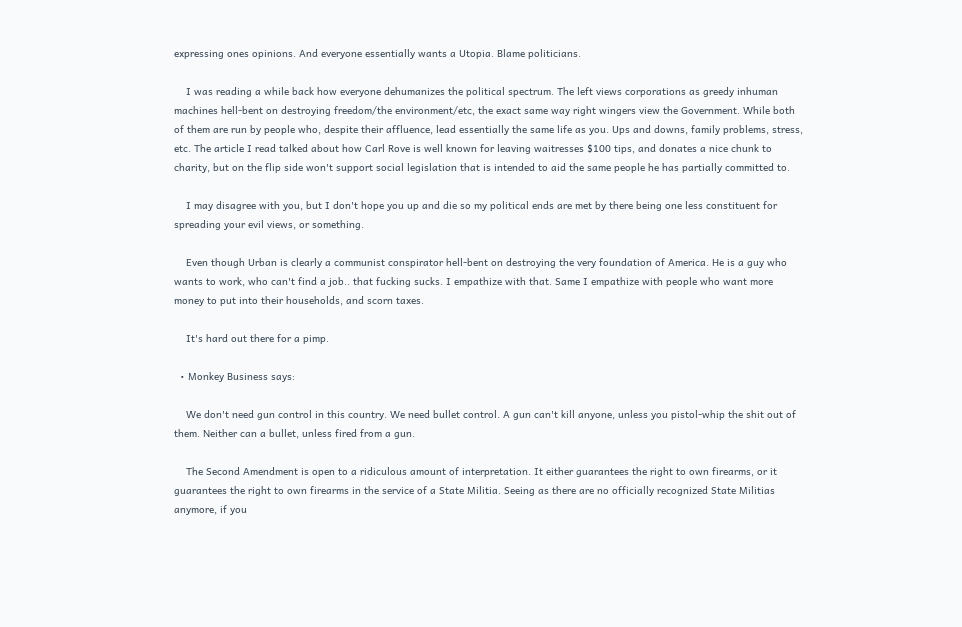expressing ones opinions. And everyone essentially wants a Utopia. Blame politicians.

    I was reading a while back how everyone dehumanizes the political spectrum. The left views corporations as greedy inhuman machines hell-bent on destroying freedom/the environment/etc, the exact same way right wingers view the Government. While both of them are run by people who, despite their affluence, lead essentially the same life as you. Ups and downs, family problems, stress, etc. The article I read talked about how Carl Rove is well known for leaving waitresses $100 tips, and donates a nice chunk to charity, but on the flip side won't support social legislation that is intended to aid the same people he has partially committed to.

    I may disagree with you, but I don't hope you up and die so my political ends are met by there being one less constituent for spreading your evil views, or something.

    Even though Urban is clearly a communist conspirator hell-bent on destroying the very foundation of America. He is a guy who wants to work, who can't find a job.. that fucking sucks. I empathize with that. Same I empathize with people who want more money to put into their households, and scorn taxes.

    It's hard out there for a pimp.

  • Monkey Business says:

    We don't need gun control in this country. We need bullet control. A gun can't kill anyone, unless you pistol-whip the shit out of them. Neither can a bullet, unless fired from a gun.

    The Second Amendment is open to a ridiculous amount of interpretation. It either guarantees the right to own firearms, or it guarantees the right to own firearms in the service of a State Militia. Seeing as there are no officially recognized State Militias anymore, if you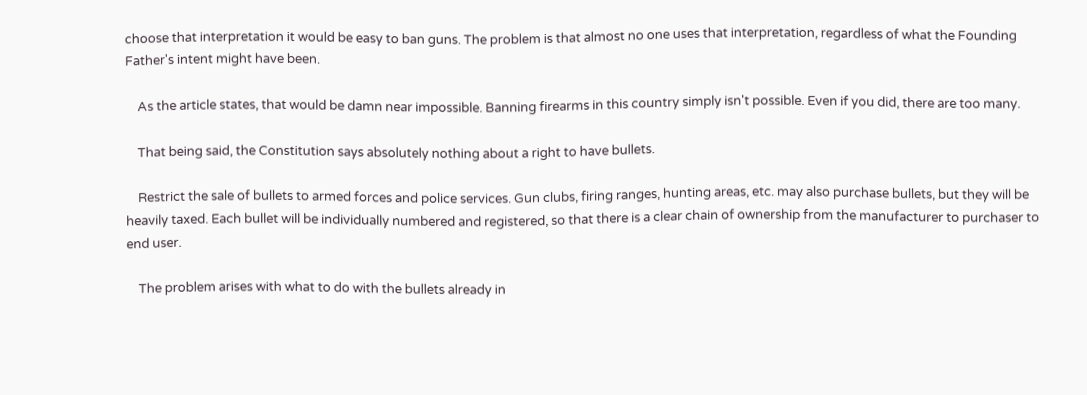choose that interpretation it would be easy to ban guns. The problem is that almost no one uses that interpretation, regardless of what the Founding Father's intent might have been.

    As the article states, that would be damn near impossible. Banning firearms in this country simply isn't possible. Even if you did, there are too many.

    That being said, the Constitution says absolutely nothing about a right to have bullets.

    Restrict the sale of bullets to armed forces and police services. Gun clubs, firing ranges, hunting areas, etc. may also purchase bullets, but they will be heavily taxed. Each bullet will be individually numbered and registered, so that there is a clear chain of ownership from the manufacturer to purchaser to end user.

    The problem arises with what to do with the bullets already in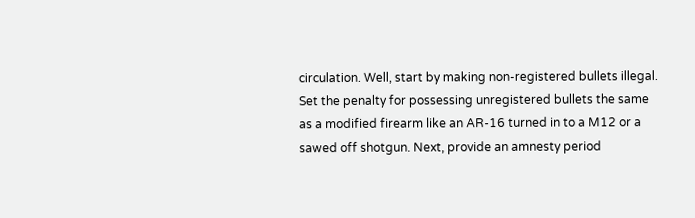circulation. Well, start by making non-registered bullets illegal. Set the penalty for possessing unregistered bullets the same as a modified firearm like an AR-16 turned in to a M12 or a sawed off shotgun. Next, provide an amnesty period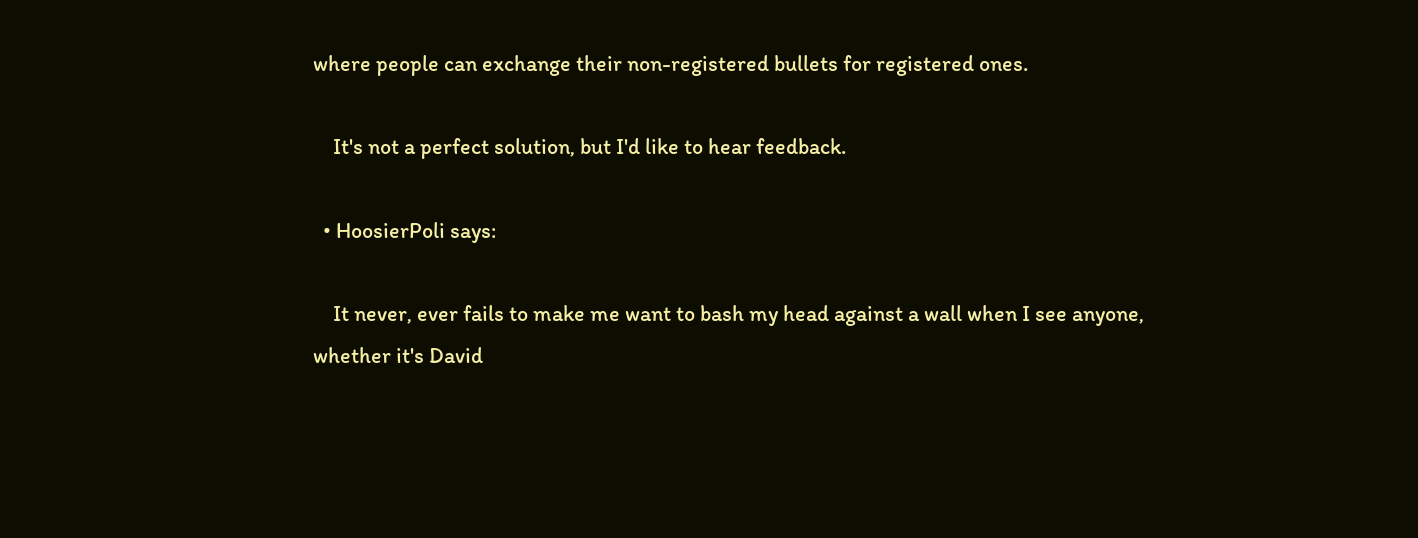where people can exchange their non-registered bullets for registered ones.

    It's not a perfect solution, but I'd like to hear feedback.

  • HoosierPoli says:

    It never, ever fails to make me want to bash my head against a wall when I see anyone, whether it's David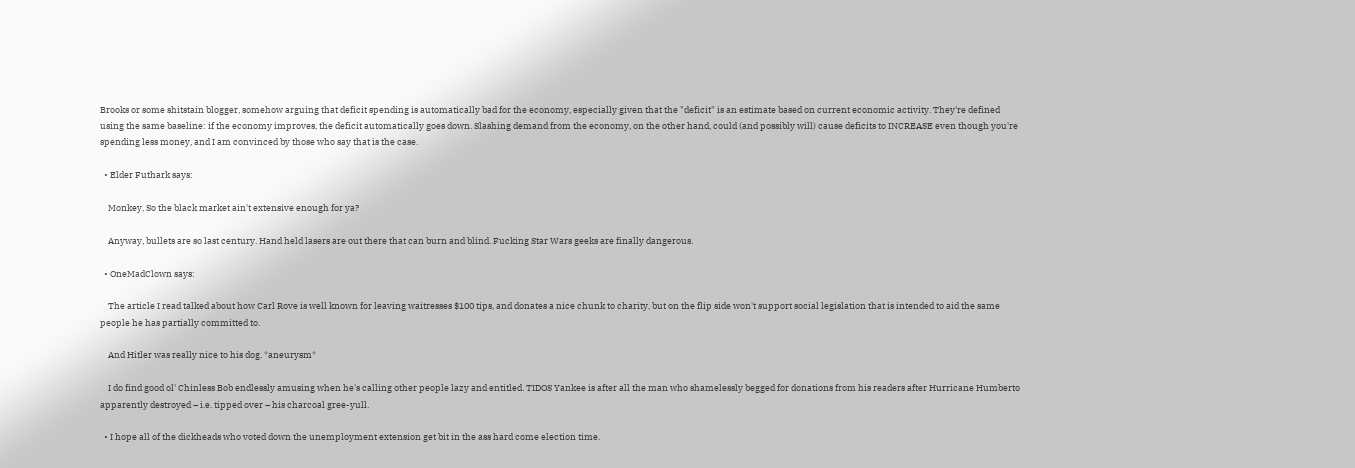Brooks or some shitstain blogger, somehow arguing that deficit spending is automatically bad for the economy, especially given that the "deficit" is an estimate based on current economic activity. They're defined using the same baseline: if the economy improves, the deficit automatically goes down. Slashing demand from the economy, on the other hand, could (and possibly will) cause deficits to INCREASE even though you're spending less money, and I am convinced by those who say that is the case.

  • Elder Futhark says:

    Monkey, So the black market ain't extensive enough for ya?

    Anyway, bullets are so last century. Hand held lasers are out there that can burn and blind. Fucking Star Wars geeks are finally dangerous.

  • OneMadClown says:

    The article I read talked about how Carl Rove is well known for leaving waitresses $100 tips, and donates a nice chunk to charity, but on the flip side won't support social legislation that is intended to aid the same people he has partially committed to.

    And Hitler was really nice to his dog. *aneurysm*

    I do find good ol' Chinless Bob endlessly amusing when he's calling other people lazy and entitled. TIDOS Yankee is after all the man who shamelessly begged for donations from his readers after Hurricane Humberto apparently destroyed – i.e. tipped over – his charcoal gree-yull.

  • I hope all of the dickheads who voted down the unemployment extension get bit in the ass hard come election time.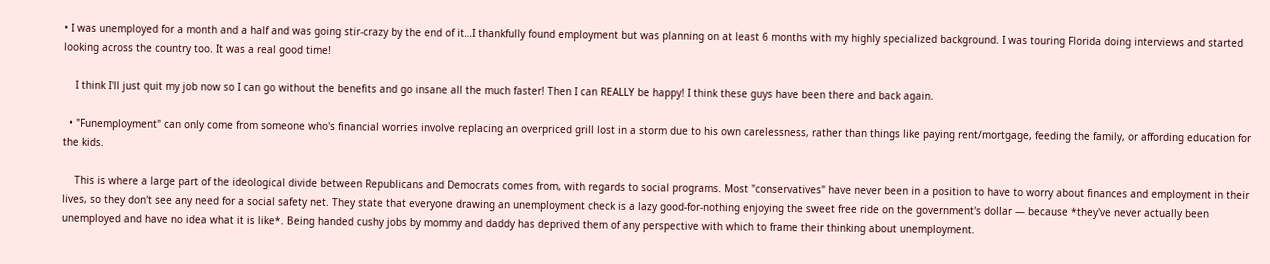• I was unemployed for a month and a half and was going stir-crazy by the end of it…I thankfully found employment but was planning on at least 6 months with my highly specialized background. I was touring Florida doing interviews and started looking across the country too. It was a real good time!

    I think I'll just quit my job now so I can go without the benefits and go insane all the much faster! Then I can REALLY be happy! I think these guys have been there and back again.

  • "Funemployment" can only come from someone who's financial worries involve replacing an overpriced grill lost in a storm due to his own carelessness, rather than things like paying rent/mortgage, feeding the family, or affording education for the kids.

    This is where a large part of the ideological divide between Republicans and Democrats comes from, with regards to social programs. Most "conservatives" have never been in a position to have to worry about finances and employment in their lives, so they don't see any need for a social safety net. They state that everyone drawing an unemployment check is a lazy good-for-nothing enjoying the sweet free ride on the government's dollar — because *they've never actually been unemployed and have no idea what it is like*. Being handed cushy jobs by mommy and daddy has deprived them of any perspective with which to frame their thinking about unemployment.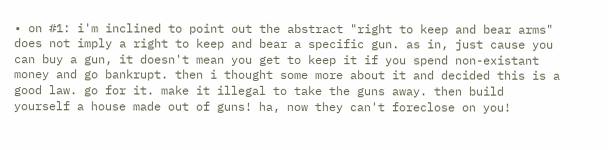• on #1: i'm inclined to point out the abstract "right to keep and bear arms" does not imply a right to keep and bear a specific gun. as in, just cause you can buy a gun, it doesn't mean you get to keep it if you spend non-existant money and go bankrupt. then i thought some more about it and decided this is a good law. go for it. make it illegal to take the guns away. then build yourself a house made out of guns! ha, now they can't foreclose on you!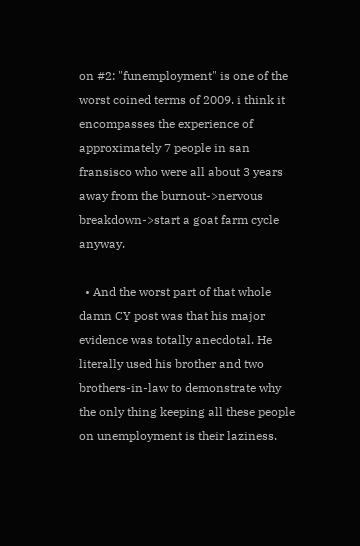on #2: "funemployment" is one of the worst coined terms of 2009. i think it encompasses the experience of approximately 7 people in san fransisco who were all about 3 years away from the burnout->nervous breakdown->start a goat farm cycle anyway.

  • And the worst part of that whole damn CY post was that his major evidence was totally anecdotal. He literally used his brother and two brothers-in-law to demonstrate why the only thing keeping all these people on unemployment is their laziness.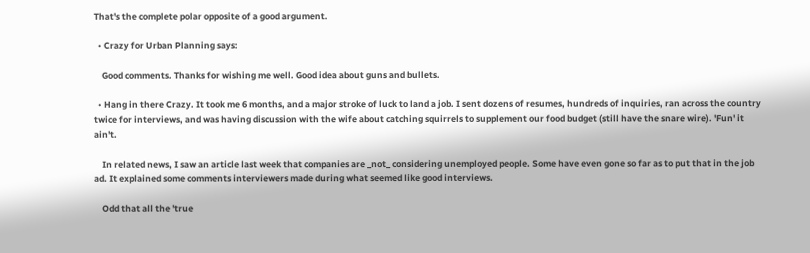That's the complete polar opposite of a good argument.

  • Crazy for Urban Planning says:

    Good comments. Thanks for wishing me well. Good idea about guns and bullets.

  • Hang in there Crazy. It took me 6 months, and a major stroke of luck to land a job. I sent dozens of resumes, hundreds of inquiries, ran across the country twice for interviews, and was having discussion with the wife about catching squirrels to supplement our food budget (still have the snare wire). 'Fun' it ain't.

    In related news, I saw an article last week that companies are _not_ considering unemployed people. Some have even gone so far as to put that in the job ad. It explained some comments interviewers made during what seemed like good interviews.

    Odd that all the 'true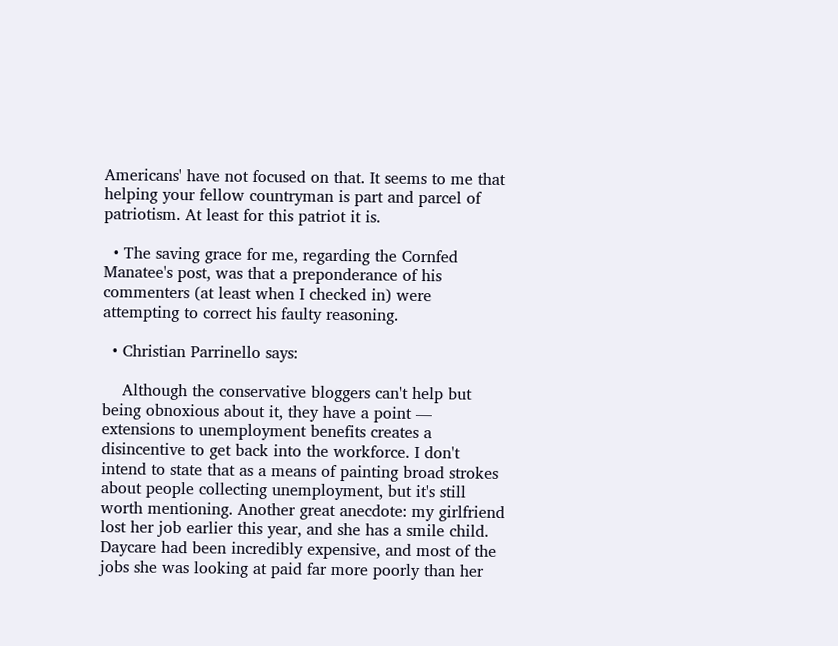Americans' have not focused on that. It seems to me that helping your fellow countryman is part and parcel of patriotism. At least for this patriot it is.

  • The saving grace for me, regarding the Cornfed Manatee's post, was that a preponderance of his commenters (at least when I checked in) were attempting to correct his faulty reasoning.

  • Christian Parrinello says:

    Although the conservative bloggers can't help but being obnoxious about it, they have a point — extensions to unemployment benefits creates a disincentive to get back into the workforce. I don't intend to state that as a means of painting broad strokes about people collecting unemployment, but it's still worth mentioning. Another great anecdote: my girlfriend lost her job earlier this year, and she has a smile child. Daycare had been incredibly expensive, and most of the jobs she was looking at paid far more poorly than her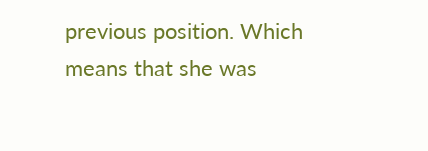previous position. Which means that she was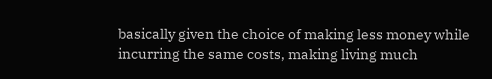basically given the choice of making less money while incurring the same costs, making living much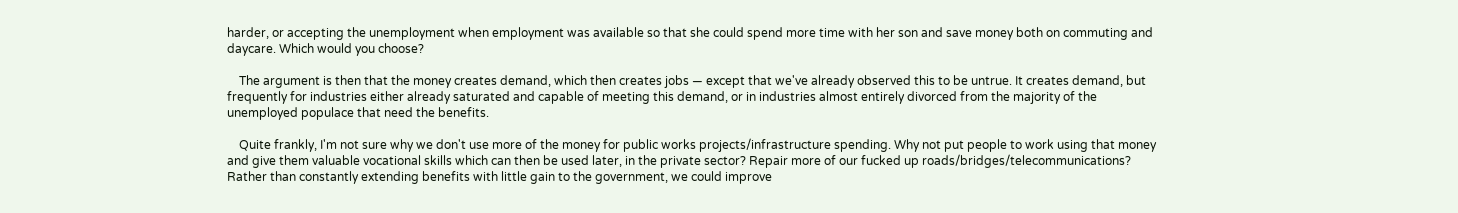harder, or accepting the unemployment when employment was available so that she could spend more time with her son and save money both on commuting and daycare. Which would you choose?

    The argument is then that the money creates demand, which then creates jobs — except that we've already observed this to be untrue. It creates demand, but frequently for industries either already saturated and capable of meeting this demand, or in industries almost entirely divorced from the majority of the unemployed populace that need the benefits.

    Quite frankly, I'm not sure why we don't use more of the money for public works projects/infrastructure spending. Why not put people to work using that money and give them valuable vocational skills which can then be used later, in the private sector? Repair more of our fucked up roads/bridges/telecommunications? Rather than constantly extending benefits with little gain to the government, we could improve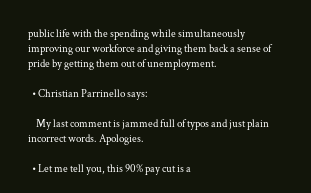public life with the spending while simultaneously improving our workforce and giving them back a sense of pride by getting them out of unemployment.

  • Christian Parrinello says:

    My last comment is jammed full of typos and just plain incorrect words. Apologies.

  • Let me tell you, this 90% pay cut is a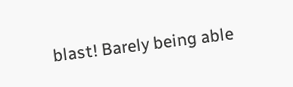blast! Barely being able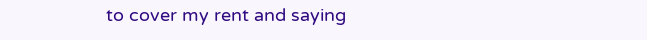to cover my rent and saying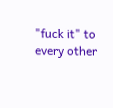"fuck it" to every other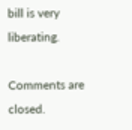bill is very liberating.

Comments are closed.